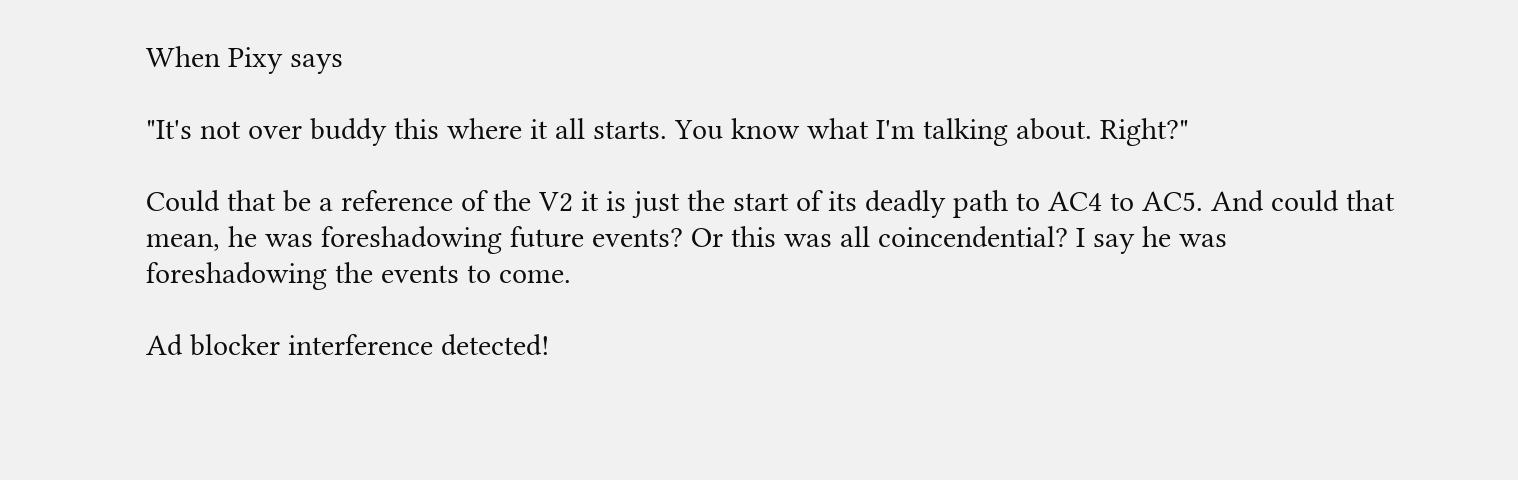When Pixy says

"It's not over buddy this where it all starts. You know what I'm talking about. Right?"

Could that be a reference of the V2 it is just the start of its deadly path to AC4 to AC5. And could that mean, he was foreshadowing future events? Or this was all coincendential? I say he was foreshadowing the events to come.

Ad blocker interference detected!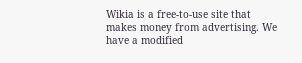Wikia is a free-to-use site that makes money from advertising. We have a modified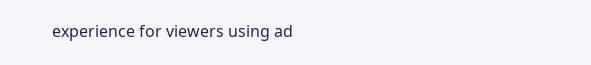experience for viewers using ad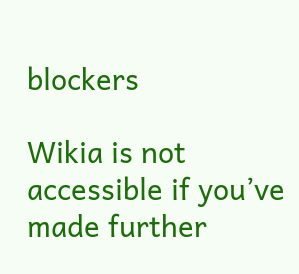blockers

Wikia is not accessible if you’ve made further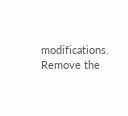modifications. Remove the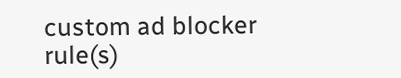custom ad blocker rule(s)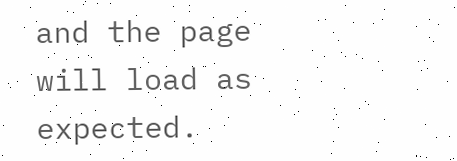and the page will load as expected.